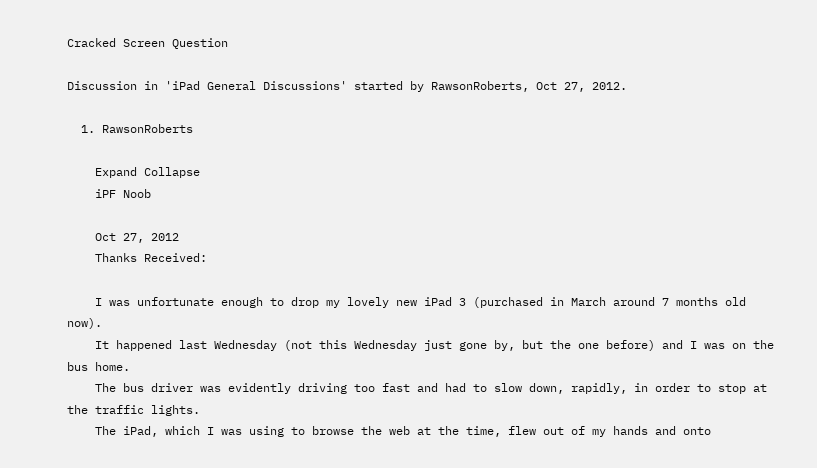Cracked Screen Question

Discussion in 'iPad General Discussions' started by RawsonRoberts, Oct 27, 2012.

  1. RawsonRoberts

    Expand Collapse
    iPF Noob

    Oct 27, 2012
    Thanks Received:

    I was unfortunate enough to drop my lovely new iPad 3 (purchased in March around 7 months old now).
    It happened last Wednesday (not this Wednesday just gone by, but the one before) and I was on the bus home.
    The bus driver was evidently driving too fast and had to slow down, rapidly, in order to stop at the traffic lights.
    The iPad, which I was using to browse the web at the time, flew out of my hands and onto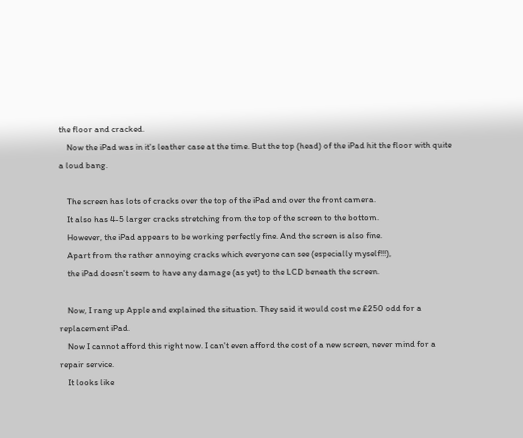the floor and cracked.
    Now the iPad was in it's leather case at the time. But the top (head) of the iPad hit the floor with quite a loud bang.

    The screen has lots of cracks over the top of the iPad and over the front camera.
    It also has 4-5 larger cracks stretching from the top of the screen to the bottom.
    However, the iPad appears to be working perfectly fine. And the screen is also fine.
    Apart from the rather annoying cracks which everyone can see (especially myself!!!),
    the iPad doesn't seem to have any damage (as yet) to the LCD beneath the screen.

    Now, I rang up Apple and explained the situation. They said it would cost me £250 odd for a replacement iPad.
    Now I cannot afford this right now. I can't even afford the cost of a new screen, never mind for a repair service.
    It looks like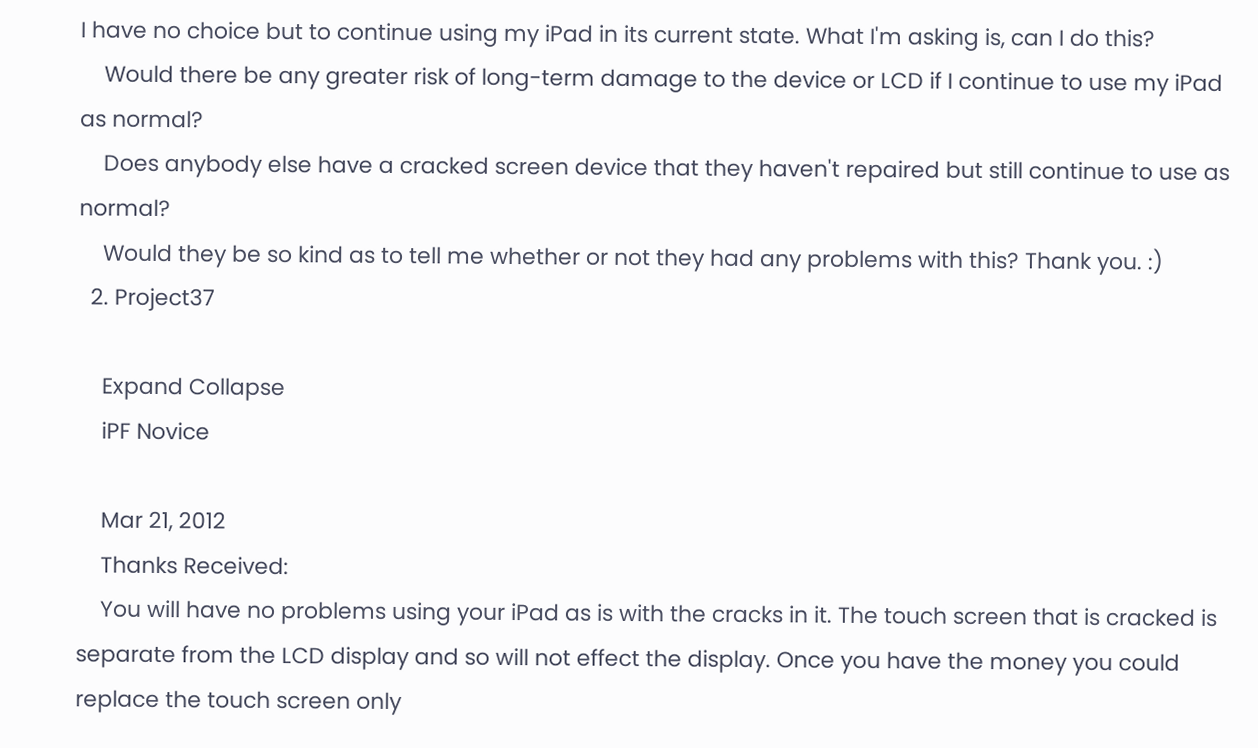I have no choice but to continue using my iPad in its current state. What I'm asking is, can I do this?
    Would there be any greater risk of long-term damage to the device or LCD if I continue to use my iPad as normal?
    Does anybody else have a cracked screen device that they haven't repaired but still continue to use as normal?
    Would they be so kind as to tell me whether or not they had any problems with this? Thank you. :)
  2. Project37

    Expand Collapse
    iPF Novice

    Mar 21, 2012
    Thanks Received:
    You will have no problems using your iPad as is with the cracks in it. The touch screen that is cracked is separate from the LCD display and so will not effect the display. Once you have the money you could replace the touch screen only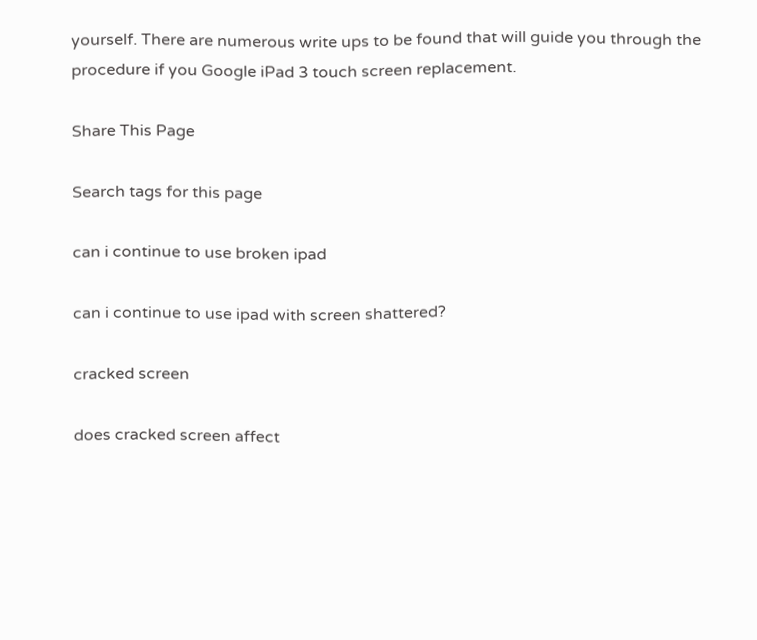yourself. There are numerous write ups to be found that will guide you through the procedure if you Google iPad 3 touch screen replacement.

Share This Page

Search tags for this page

can i continue to use broken ipad

can i continue to use ipad with screen shattered?

cracked screen

does cracked screen affect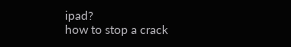ipad?
how to stop a crack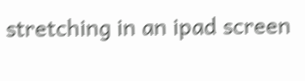stretching in an ipad screen